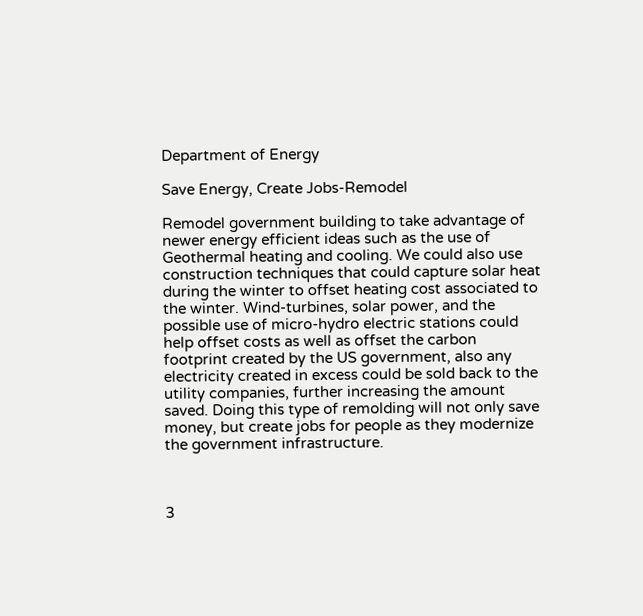Department of Energy

Save Energy, Create Jobs-Remodel

Remodel government building to take advantage of newer energy efficient ideas such as the use of Geothermal heating and cooling. We could also use construction techniques that could capture solar heat during the winter to offset heating cost associated to the winter. Wind-turbines, solar power, and the possible use of micro-hydro electric stations could help offset costs as well as offset the carbon footprint created by the US government, also any electricity created in excess could be sold back to the utility companies, further increasing the amount saved. Doing this type of remolding will not only save money, but create jobs for people as they modernize the government infrastructure.



3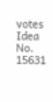votes
Idea No. 15631